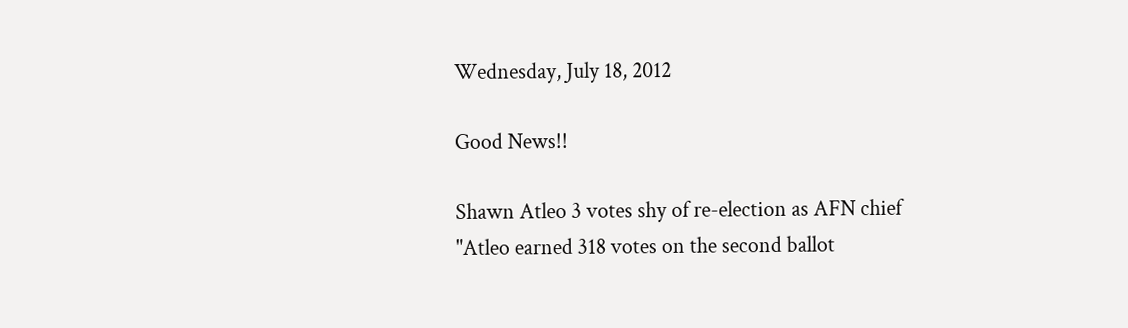Wednesday, July 18, 2012

Good News!!

Shawn Atleo 3 votes shy of re-election as AFN chief
"Atleo earned 318 votes on the second ballot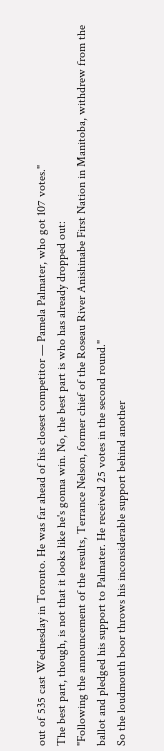out of 535 cast Wednesday in Toronto. He was far ahead of his closest competitor — Pamela Palmater, who got 107 votes."
The best part, though, is not that it looks like he's gonna win. No, the best part is who has already dropped out:
"Following the announcement of the results, Terrance Nelson, former chief of the Roseau River Anishinabe First Nation in Manitoba, withdrew from the ballot and pledged his support to Palmater. He received 25 votes in the second round."
So the loudmouth boor throws his inconsiderable support behind another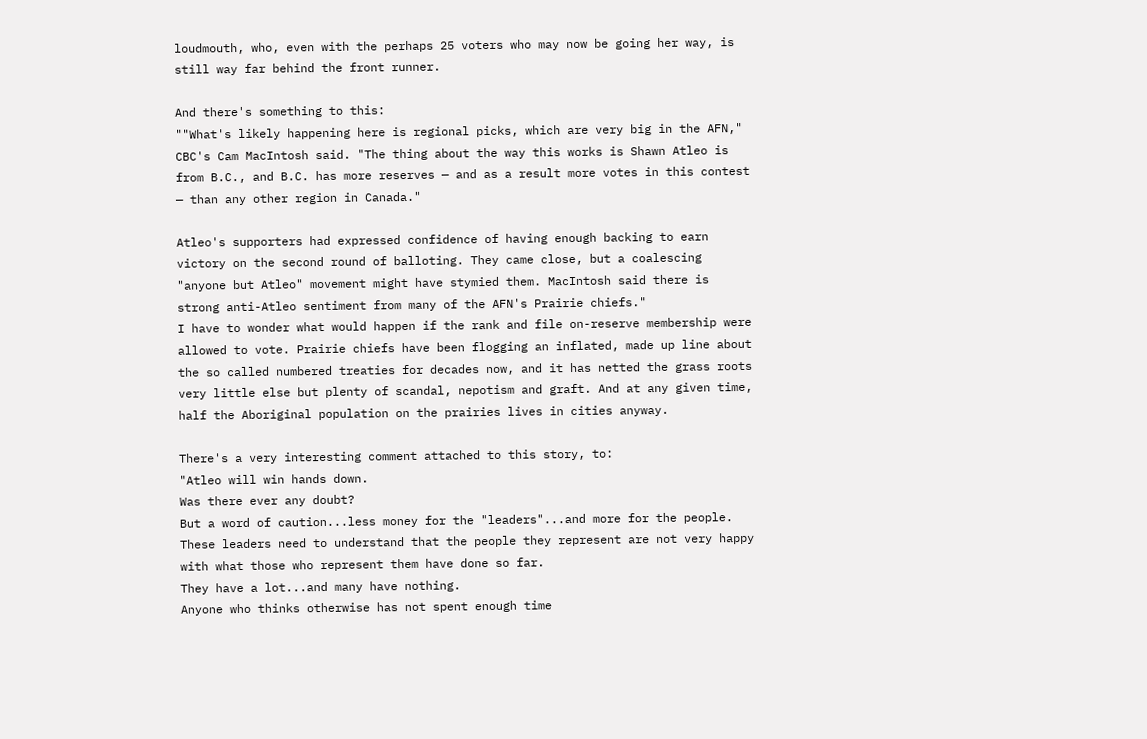loudmouth, who, even with the perhaps 25 voters who may now be going her way, is still way far behind the front runner.

And there's something to this:
""What's likely happening here is regional picks, which are very big in the AFN," CBC's Cam MacIntosh said. "The thing about the way this works is Shawn Atleo is from B.C., and B.C. has more reserves — and as a result more votes in this contest — than any other region in Canada."

Atleo's supporters had expressed confidence of having enough backing to earn victory on the second round of balloting. They came close, but a coalescing "anyone but Atleo" movement might have stymied them. MacIntosh said there is strong anti-Atleo sentiment from many of the AFN's Prairie chiefs."
I have to wonder what would happen if the rank and file on-reserve membership were allowed to vote. Prairie chiefs have been flogging an inflated, made up line about the so called numbered treaties for decades now, and it has netted the grass roots very little else but plenty of scandal, nepotism and graft. And at any given time, half the Aboriginal population on the prairies lives in cities anyway.

There's a very interesting comment attached to this story, to:
"Atleo will win hands down.
Was there ever any doubt?
But a word of caution...less money for the "leaders"...and more for the people.
These leaders need to understand that the people they represent are not very happy with what those who represent them have done so far.
They have a lot...and many have nothing.
Anyone who thinks otherwise has not spent enough time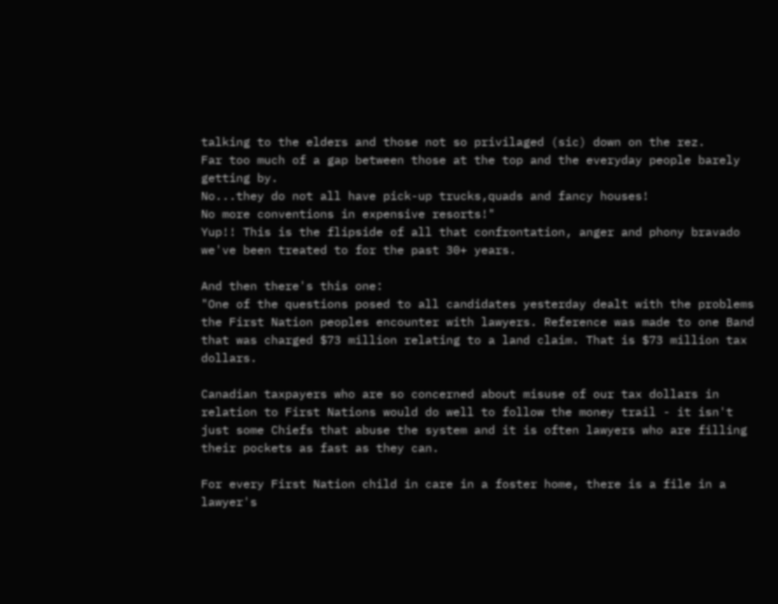talking to the elders and those not so privilaged (sic) down on the rez.
Far too much of a gap between those at the top and the everyday people barely getting by.
No...they do not all have pick-up trucks,quads and fancy houses!
No more conventions in expensive resorts!"
Yup!! This is the flipside of all that confrontation, anger and phony bravado we've been treated to for the past 30+ years.

And then there's this one:
"One of the questions posed to all candidates yesterday dealt with the problems the First Nation peoples encounter with lawyers. Reference was made to one Band that was charged $73 million relating to a land claim. That is $73 million tax dollars.

Canadian taxpayers who are so concerned about misuse of our tax dollars in relation to First Nations would do well to follow the money trail - it isn't just some Chiefs that abuse the system and it is often lawyers who are filling their pockets as fast as they can.

For every First Nation child in care in a foster home, there is a file in a lawyer's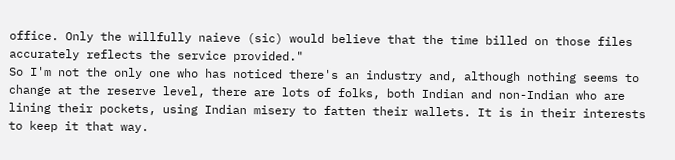office. Only the willfully naieve (sic) would believe that the time billed on those files accurately reflects the service provided."
So I'm not the only one who has noticed there's an industry and, although nothing seems to change at the reserve level, there are lots of folks, both Indian and non-Indian who are lining their pockets, using Indian misery to fatten their wallets. It is in their interests to keep it that way.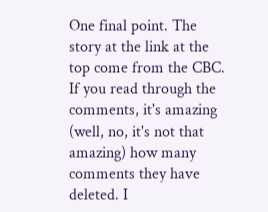One final point. The story at the link at the top come from the CBC. If you read through the comments, it's amazing (well, no, it's not that amazing) how many comments they have deleted. I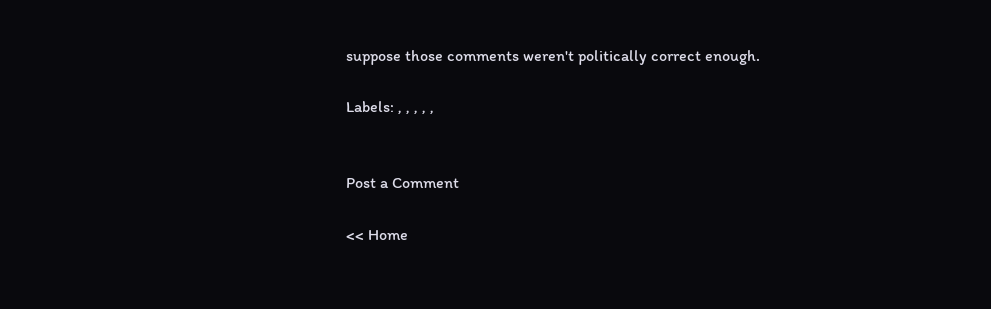suppose those comments weren't politically correct enough.

Labels: , , , , ,


Post a Comment

<< Home